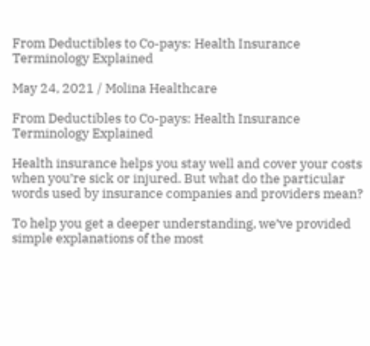From Deductibles to Co-pays: Health Insurance Terminology Explained

May 24, 2021 / Molina Healthcare

From Deductibles to Co-pays: Health Insurance Terminology Explained

Health insurance helps you stay well and cover your costs when you’re sick or injured. But what do the particular words used by insurance companies and providers mean?

To help you get a deeper understanding, we’ve provided simple explanations of the most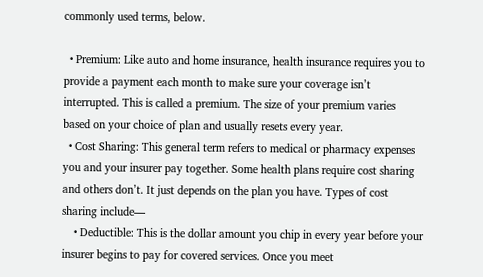commonly used terms, below.

  • Premium: Like auto and home insurance, health insurance requires you to provide a payment each month to make sure your coverage isn’t interrupted. This is called a premium. The size of your premium varies based on your choice of plan and usually resets every year.
  • Cost Sharing: This general term refers to medical or pharmacy expenses you and your insurer pay together. Some health plans require cost sharing and others don’t. It just depends on the plan you have. Types of cost sharing include—
    • Deductible: This is the dollar amount you chip in every year before your insurer begins to pay for covered services. Once you meet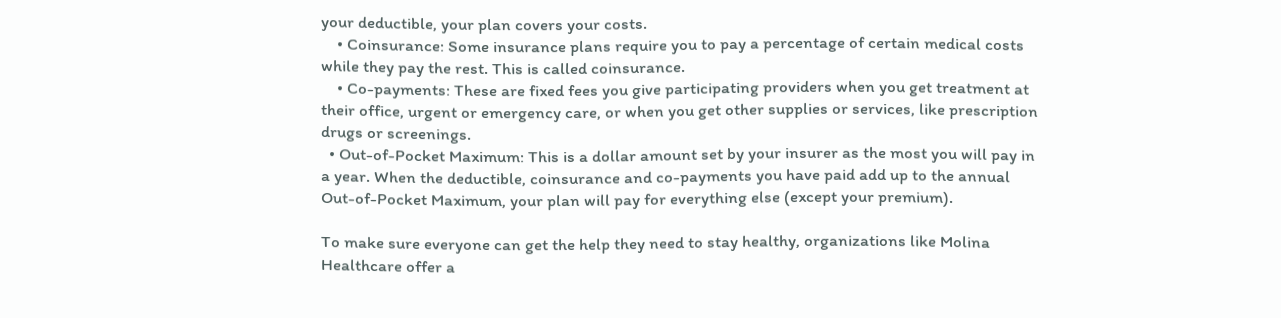your deductible, your plan covers your costs.
    • Coinsurance: Some insurance plans require you to pay a percentage of certain medical costs while they pay the rest. This is called coinsurance.
    • Co-payments: These are fixed fees you give participating providers when you get treatment at their office, urgent or emergency care, or when you get other supplies or services, like prescription drugs or screenings.
  • Out-of-Pocket Maximum: This is a dollar amount set by your insurer as the most you will pay in a year. When the deductible, coinsurance and co-payments you have paid add up to the annual Out-of-Pocket Maximum, your plan will pay for everything else (except your premium).

To make sure everyone can get the help they need to stay healthy, organizations like Molina Healthcare offer a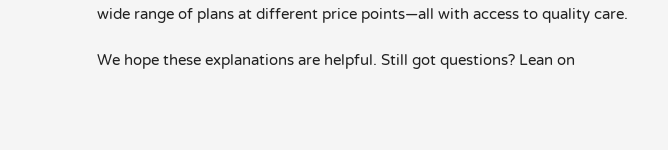wide range of plans at different price points—all with access to quality care.

We hope these explanations are helpful. Still got questions? Lean on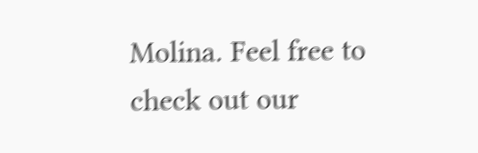Molina. Feel free to check out our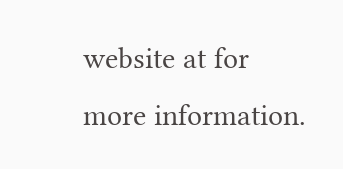website at for more information.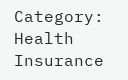Category: Health Insurance